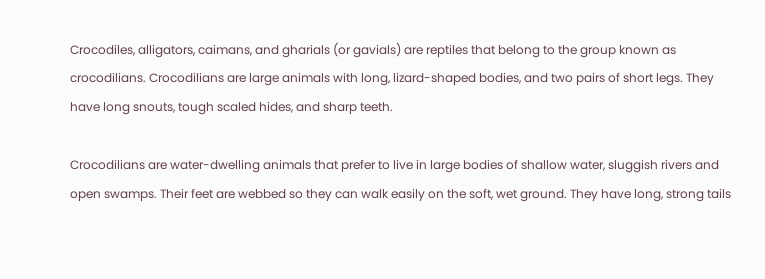Crocodiles, alligators, caimans, and gharials (or gavials) are reptiles that belong to the group known as crocodilians. Crocodilians are large animals with long, lizard-shaped bodies, and two pairs of short legs. They have long snouts, tough scaled hides, and sharp teeth.

Crocodilians are water-dwelling animals that prefer to live in large bodies of shallow water, sluggish rivers and open swamps. Their feet are webbed so they can walk easily on the soft, wet ground. They have long, strong tails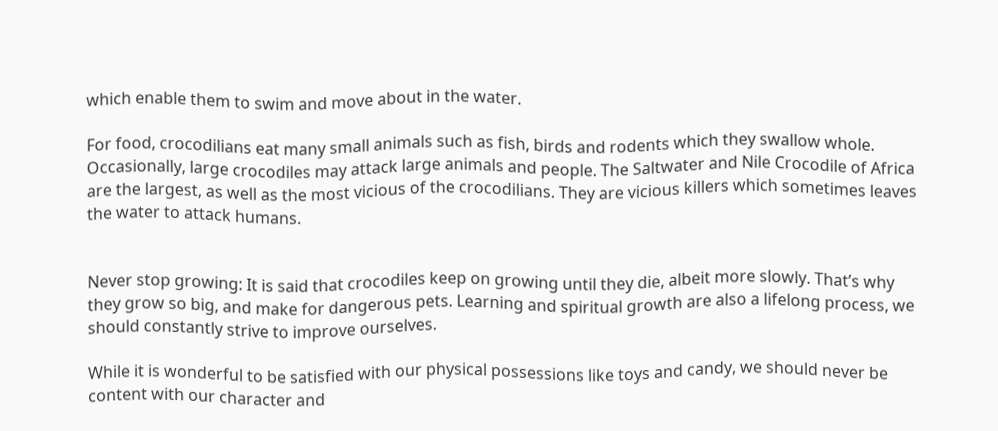which enable them to swim and move about in the water.

For food, crocodilians eat many small animals such as fish, birds and rodents which they swallow whole. Occasionally, large crocodiles may attack large animals and people. The Saltwater and Nile Crocodile of Africa are the largest, as well as the most vicious of the crocodilians. They are vicious killers which sometimes leaves the water to attack humans.


Never stop growing: It is said that crocodiles keep on growing until they die, albeit more slowly. That’s why they grow so big, and make for dangerous pets. Learning and spiritual growth are also a lifelong process, we should constantly strive to improve ourselves.

While it is wonderful to be satisfied with our physical possessions like toys and candy, we should never be content with our character and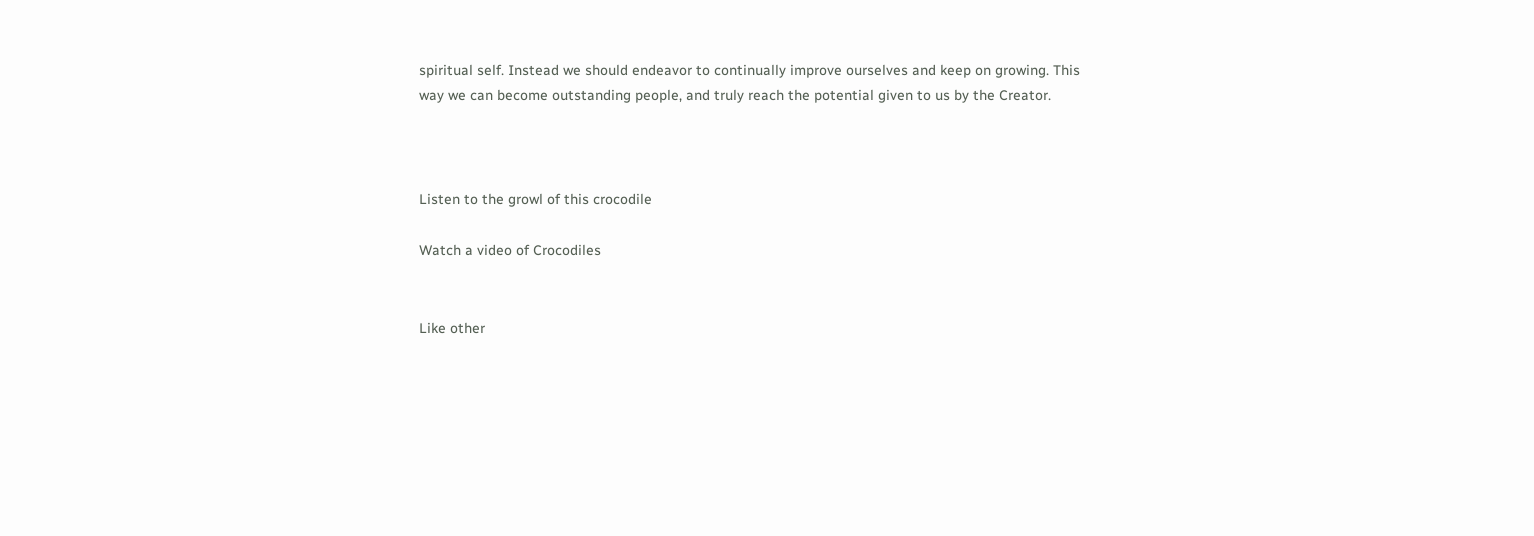spiritual self. Instead we should endeavor to continually improve ourselves and keep on growing. This way we can become outstanding people, and truly reach the potential given to us by the Creator.



Listen to the growl of this crocodile

Watch a video of Crocodiles


Like other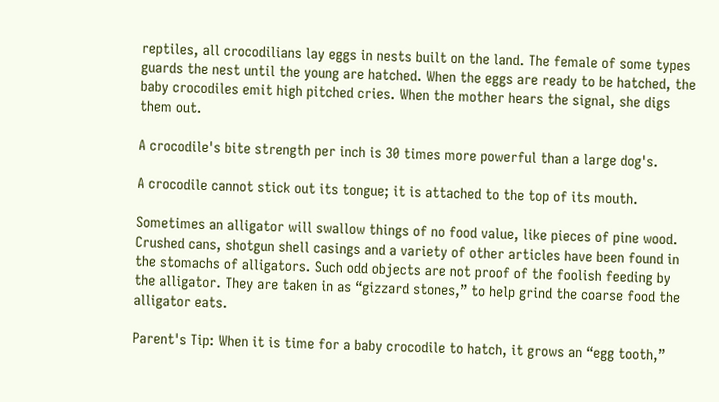reptiles, all crocodilians lay eggs in nests built on the land. The female of some types guards the nest until the young are hatched. When the eggs are ready to be hatched, the baby crocodiles emit high pitched cries. When the mother hears the signal, she digs them out.

A crocodile's bite strength per inch is 30 times more powerful than a large dog's.

A crocodile cannot stick out its tongue; it is attached to the top of its mouth.

Sometimes an alligator will swallow things of no food value, like pieces of pine wood. Crushed cans, shotgun shell casings and a variety of other articles have been found in the stomachs of alligators. Such odd objects are not proof of the foolish feeding by the alligator. They are taken in as “gizzard stones,” to help grind the coarse food the alligator eats.

Parent's Tip: When it is time for a baby crocodile to hatch, it grows an “egg tooth,”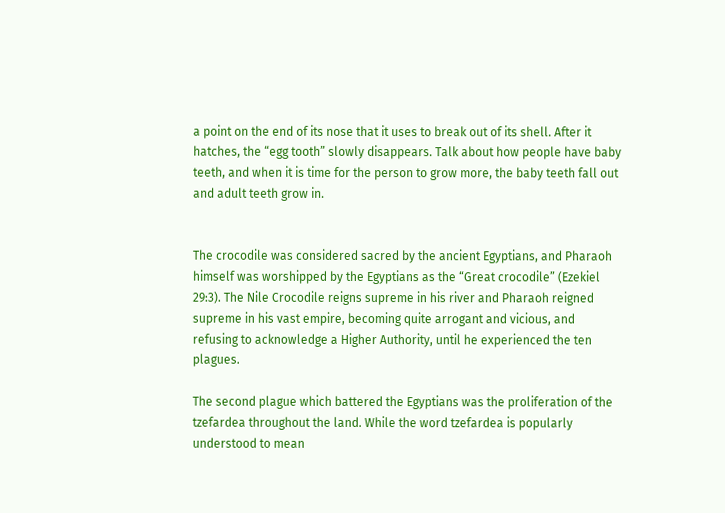a point on the end of its nose that it uses to break out of its shell. After it hatches, the “egg tooth” slowly disappears. Talk about how people have baby teeth, and when it is time for the person to grow more, the baby teeth fall out and adult teeth grow in.


The crocodile was considered sacred by the ancient Egyptians, and Pharaoh himself was worshipped by the Egyptians as the “Great crocodile” (Ezekiel 29:3). The Nile Crocodile reigns supreme in his river and Pharaoh reigned supreme in his vast empire, becoming quite arrogant and vicious, and refusing to acknowledge a Higher Authority, until he experienced the ten plagues.

The second plague which battered the Egyptians was the proliferation of the tzefardea throughout the land. While the word tzefardea is popularly understood to mean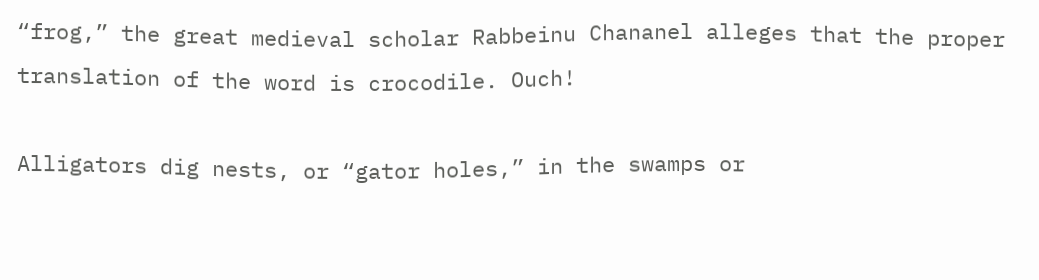“frog,” the great medieval scholar Rabbeinu Chananel alleges that the proper translation of the word is crocodile. Ouch!

Alligators dig nests, or “gator holes,” in the swamps or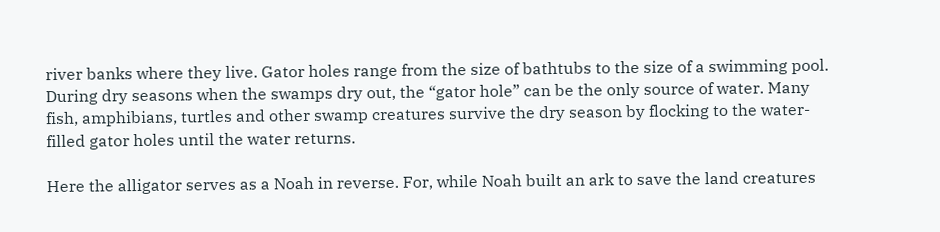river banks where they live. Gator holes range from the size of bathtubs to the size of a swimming pool. During dry seasons when the swamps dry out, the “gator hole” can be the only source of water. Many fish, amphibians, turtles and other swamp creatures survive the dry season by flocking to the water-filled gator holes until the water returns.

Here the alligator serves as a Noah in reverse. For, while Noah built an ark to save the land creatures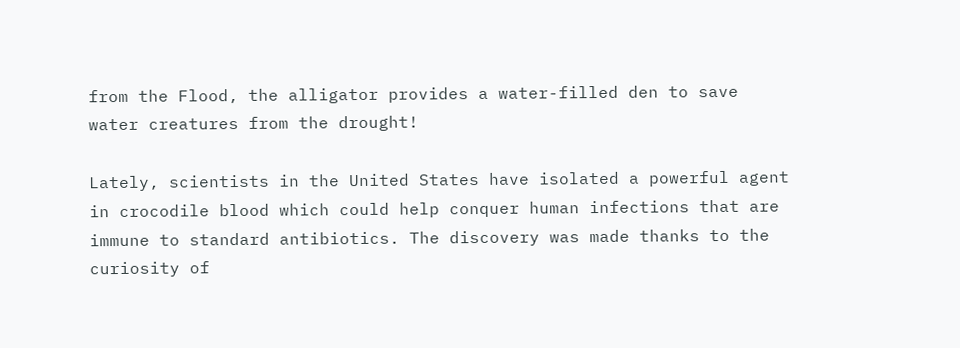from the Flood, the alligator provides a water-filled den to save water creatures from the drought!

Lately, scientists in the United States have isolated a powerful agent in crocodile blood which could help conquer human infections that are immune to standard antibiotics. The discovery was made thanks to the curiosity of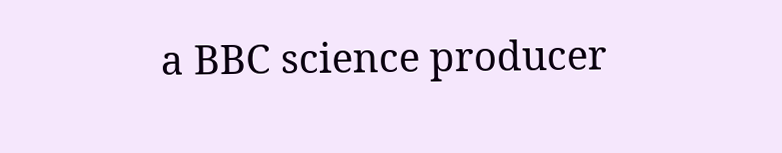a BBC science producer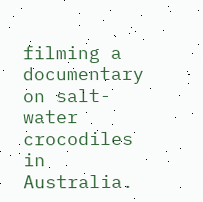filming a documentary on salt-water crocodiles in Australia.